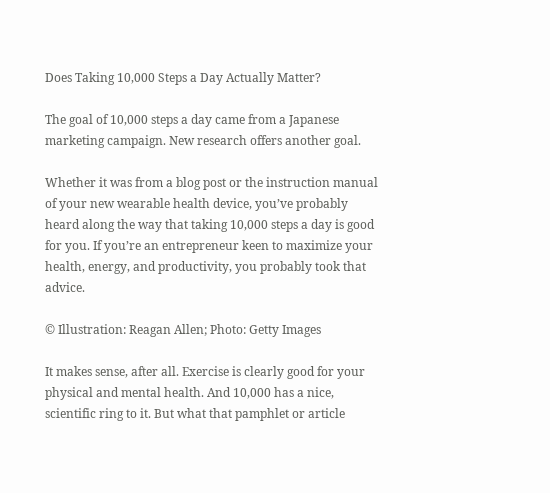Does Taking 10,000 Steps a Day Actually Matter?

The goal of 10,000 steps a day came from a Japanese marketing campaign. New research offers another goal.

Whether it was from a blog post or the instruction manual of your new wearable health device, you’ve probably heard along the way that taking 10,000 steps a day is good for you. If you’re an entrepreneur keen to maximize your health, energy, and productivity, you probably took that advice.

© Illustration: Reagan Allen; Photo: Getty Images

It makes sense, after all. Exercise is clearly good for your physical and mental health. And 10,000 has a nice, scientific ring to it. But what that pamphlet or article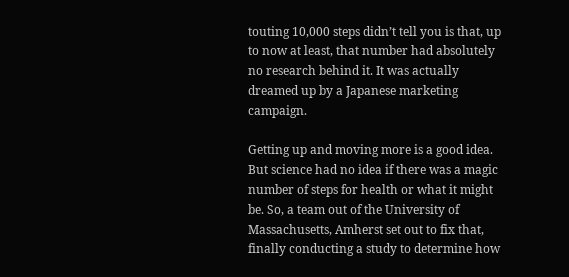touting 10,000 steps didn’t tell you is that, up to now at least, that number had absolutely no research behind it. It was actually dreamed up by a Japanese marketing campaign.

Getting up and moving more is a good idea. But science had no idea if there was a magic number of steps for health or what it might be. So, a team out of the University of Massachusetts, Amherst set out to fix that, finally conducting a study to determine how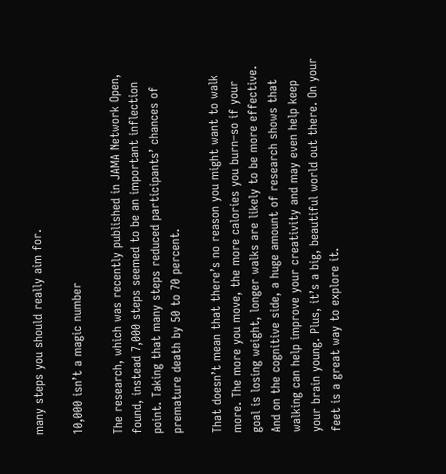many steps you should really aim for.

10,000 isn’t a magic number

The research, which was recently published in JAMA Network Open, found, instead 7,000 steps seemed to be an important inflection point. Taking that many steps reduced participants’ chances of premature death by 50 to 70 percent.

That doesn’t mean that there’s no reason you might want to walk more. The more you move, the more calories you burn–so if your goal is losing weight, longer walks are likely to be more effective. And on the cognitive side, a huge amount of research shows that walking can help improve your creativity and may even help keep your brain young. Plus, it’s a big, beautiful world out there. On your feet is a great way to explore it.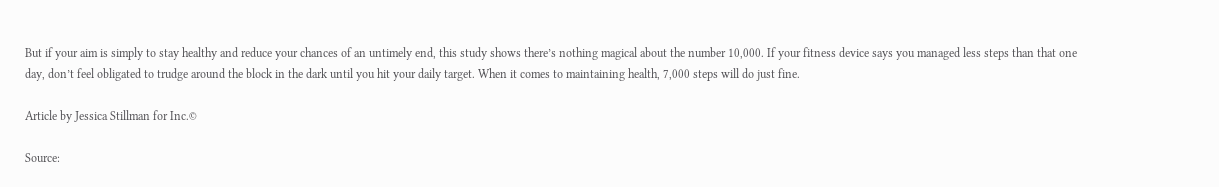But if your aim is simply to stay healthy and reduce your chances of an untimely end, this study shows there’s nothing magical about the number 10,000. If your fitness device says you managed less steps than that one day, don’t feel obligated to trudge around the block in the dark until you hit your daily target. When it comes to maintaining health, 7,000 steps will do just fine.

Article by Jessica Stillman for Inc.©

Source: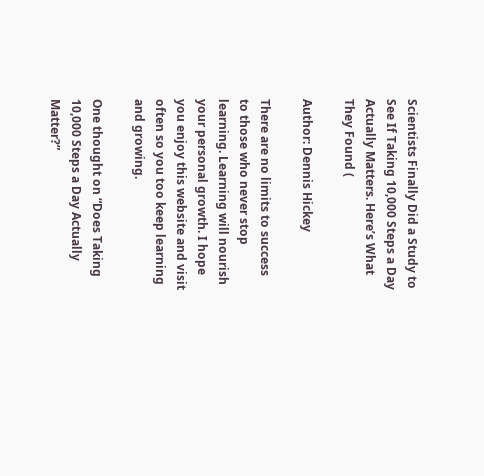Scientists Finally Did a Study to See If Taking 10,000 Steps a Day Actually Matters. Here’s What They Found (

Author: Dennis Hickey

There are no limits to success to those who never stop learning. Learning will nourish your personal growth. I hope you enjoy this website and visit often so you too keep learning and growing.

One thought on “Does Taking 10,000 Steps a Day Actually Matter?”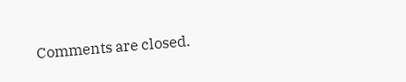Comments are closed.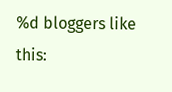%d bloggers like this: